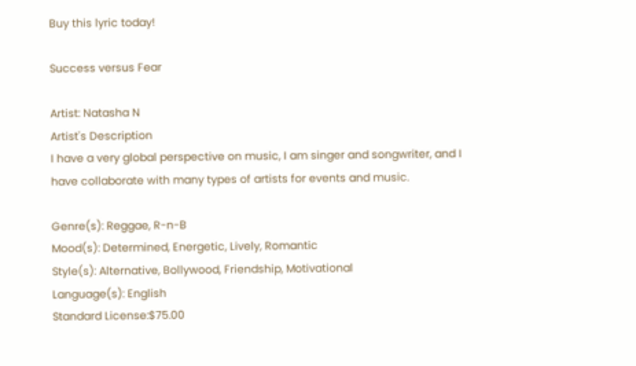Buy this lyric today!

Success versus Fear

Artist: Natasha N
Artist's Description
I have a very global perspective on music, I am singer and songwriter, and I have collaborate with many types of artists for events and music.

Genre(s): Reggae, R-n-B
Mood(s): Determined, Energetic, Lively, Romantic
Style(s): Alternative, Bollywood, Friendship, Motivational
Language(s): English
Standard License:$75.00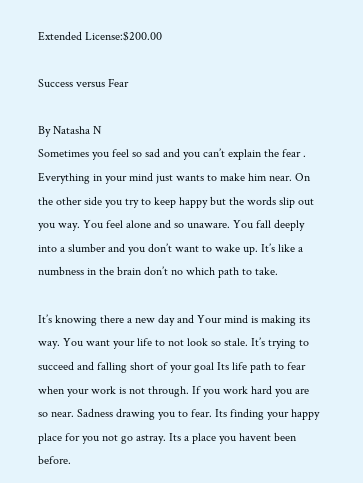Extended License:$200.00

Success versus Fear

By Natasha N
Sometimes you feel so sad and you can’t explain the fear . Everything in your mind just wants to make him near. On the other side you try to keep happy but the words slip out you way. You feel alone and so unaware. You fall deeply into a slumber and you don’t want to wake up. It’s like a numbness in the brain don’t no which path to take.

It’s knowing there a new day and Your mind is making its way. You want your life to not look so stale. It’s trying to succeed and falling short of your goal Its life path to fear when your work is not through. If you work hard you are so near. Sadness drawing you to fear. Its finding your happy place for you not go astray. Its a place you havent been before.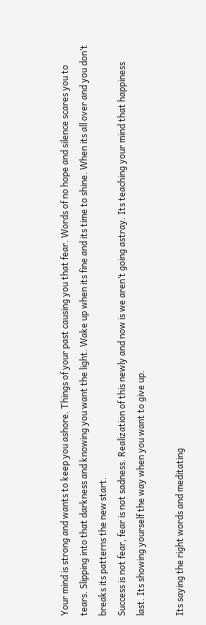Your mind is strong and wants to keep you ashore. Things of your past causing you that fear. Words of no hope and silence scares you to tears. Slipping into that darkness and knowing you want the light. Wake up when its fine and its time to shine. When its all over and you don’t breaks its patterns the new start.
Success is not fear, fear is not sadness. Realization of this newly and now is we aren’t going astray. Its teaching your mind that happiness last. Its showing yourself the way when you want to give up.

Its saying the right words and meditating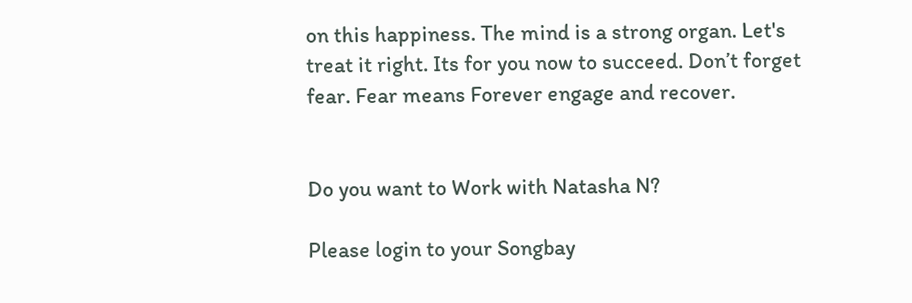on this happiness. The mind is a strong organ. Let's treat it right. Its for you now to succeed. Don’t forget fear. Fear means Forever engage and recover.


Do you want to Work with Natasha N?

Please login to your Songbay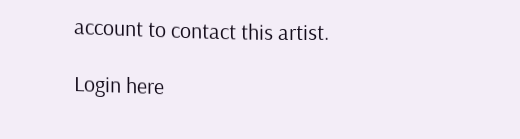account to contact this artist.

Login here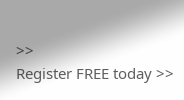>>
Register FREE today >>